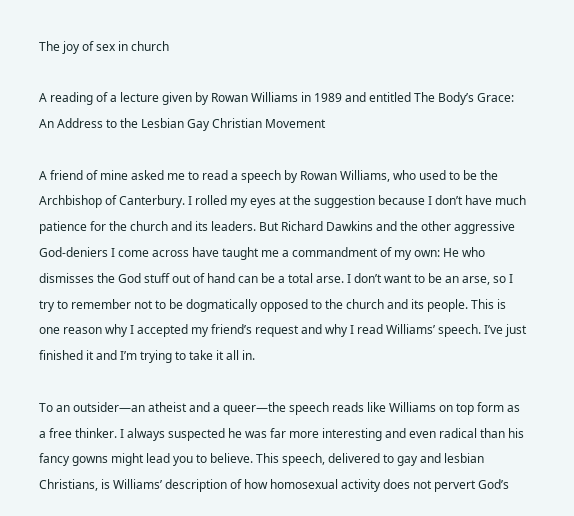The joy of sex in church

A reading of a lecture given by Rowan Williams in 1989 and entitled The Body’s Grace: An Address to the Lesbian Gay Christian Movement

A friend of mine asked me to read a speech by Rowan Williams, who used to be the Archbishop of Canterbury. I rolled my eyes at the suggestion because I don’t have much patience for the church and its leaders. But Richard Dawkins and the other aggressive God-deniers I come across have taught me a commandment of my own: He who dismisses the God stuff out of hand can be a total arse. I don’t want to be an arse, so I try to remember not to be dogmatically opposed to the church and its people. This is one reason why I accepted my friend’s request and why I read Williams’ speech. I’ve just finished it and I’m trying to take it all in.

To an outsider—an atheist and a queer—the speech reads like Williams on top form as a free thinker. I always suspected he was far more interesting and even radical than his fancy gowns might lead you to believe. This speech, delivered to gay and lesbian Christians, is Williams’ description of how homosexual activity does not pervert God’s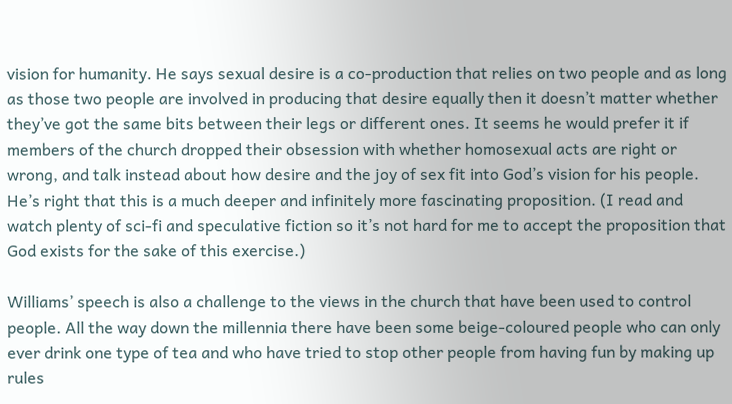vision for humanity. He says sexual desire is a co-production that relies on two people and as long as those two people are involved in producing that desire equally then it doesn’t matter whether they’ve got the same bits between their legs or different ones. It seems he would prefer it if members of the church dropped their obsession with whether homosexual acts are right or wrong, and talk instead about how desire and the joy of sex fit into God’s vision for his people. He’s right that this is a much deeper and infinitely more fascinating proposition. (I read and watch plenty of sci-fi and speculative fiction so it’s not hard for me to accept the proposition that God exists for the sake of this exercise.)

Williams’ speech is also a challenge to the views in the church that have been used to control people. All the way down the millennia there have been some beige-coloured people who can only ever drink one type of tea and who have tried to stop other people from having fun by making up rules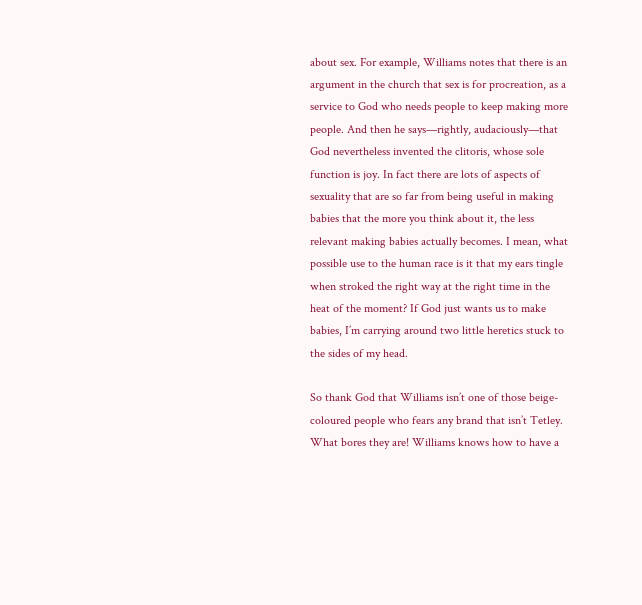about sex. For example, Williams notes that there is an argument in the church that sex is for procreation, as a service to God who needs people to keep making more people. And then he says—rightly, audaciously—that God nevertheless invented the clitoris, whose sole function is joy. In fact there are lots of aspects of sexuality that are so far from being useful in making babies that the more you think about it, the less relevant making babies actually becomes. I mean, what possible use to the human race is it that my ears tingle when stroked the right way at the right time in the heat of the moment? If God just wants us to make babies, I’m carrying around two little heretics stuck to the sides of my head.

So thank God that Williams isn’t one of those beige-coloured people who fears any brand that isn’t Tetley. What bores they are! Williams knows how to have a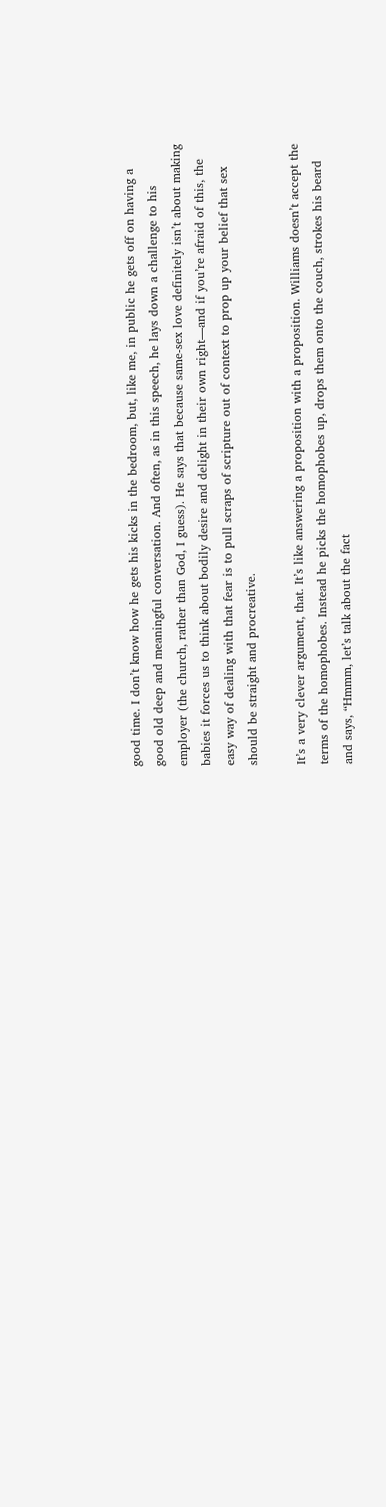good time. I don’t know how he gets his kicks in the bedroom, but, like me, in public he gets off on having a good old deep and meaningful conversation. And often, as in this speech, he lays down a challenge to his employer (the church, rather than God, I guess). He says that because same-sex love definitely isn’t about making babies it forces us to think about bodily desire and delight in their own right—and if you’re afraid of this, the easy way of dealing with that fear is to pull scraps of scripture out of context to prop up your belief that sex should be straight and procreative.

It’s a very clever argument, that. It’s like answering a proposition with a proposition. Williams doesn’t accept the terms of the homophobes. Instead he picks the homophobes up, drops them onto the couch, strokes his beard and says, “Hmmm, let’s talk about the fact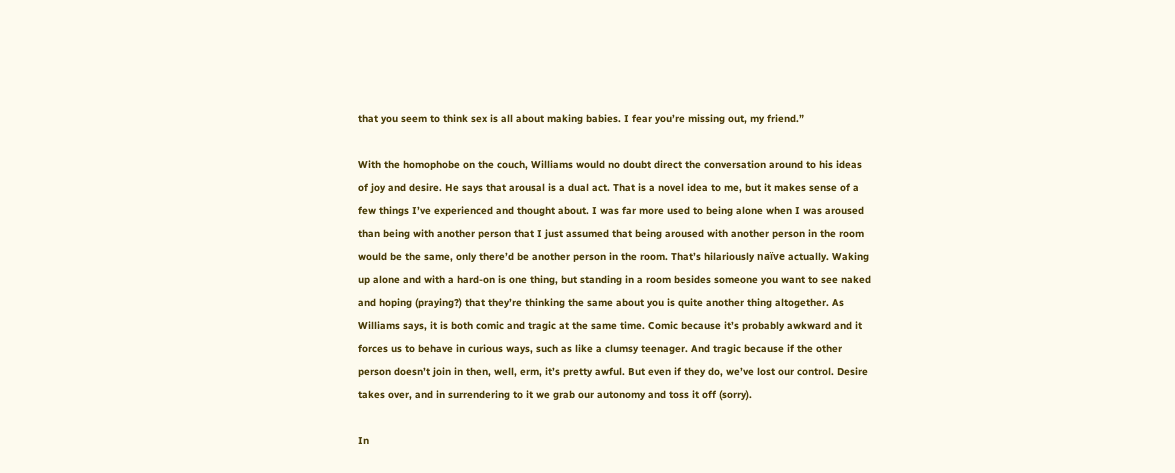that you seem to think sex is all about making babies. I fear you’re missing out, my friend.”

With the homophobe on the couch, Williams would no doubt direct the conversation around to his ideas of joy and desire. He says that arousal is a dual act. That is a novel idea to me, but it makes sense of a few things I’ve experienced and thought about. I was far more used to being alone when I was aroused than being with another person that I just assumed that being aroused with another person in the room would be the same, only there’d be another person in the room. That’s hilariously naïve actually. Waking up alone and with a hard-on is one thing, but standing in a room besides someone you want to see naked and hoping (praying?) that they’re thinking the same about you is quite another thing altogether. As Williams says, it is both comic and tragic at the same time. Comic because it’s probably awkward and it forces us to behave in curious ways, such as like a clumsy teenager. And tragic because if the other person doesn’t join in then, well, erm, it’s pretty awful. But even if they do, we’ve lost our control. Desire takes over, and in surrendering to it we grab our autonomy and toss it off (sorry).

In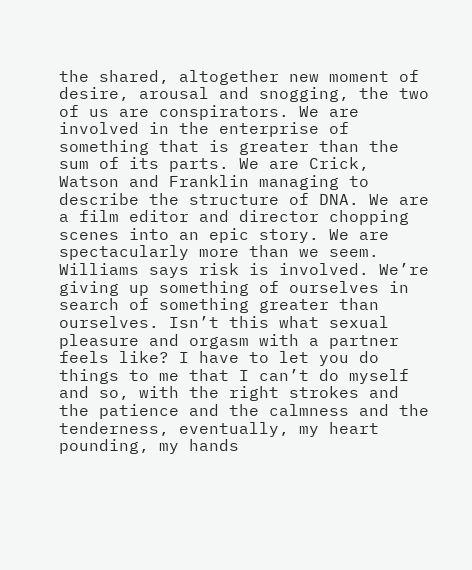the shared, altogether new moment of desire, arousal and snogging, the two of us are conspirators. We are involved in the enterprise of something that is greater than the sum of its parts. We are Crick, Watson and Franklin managing to describe the structure of DNA. We are a film editor and director chopping scenes into an epic story. We are spectacularly more than we seem. Williams says risk is involved. We’re giving up something of ourselves in search of something greater than ourselves. Isn’t this what sexual pleasure and orgasm with a partner feels like? I have to let you do things to me that I can’t do myself and so, with the right strokes and the patience and the calmness and the tenderness, eventually, my heart pounding, my hands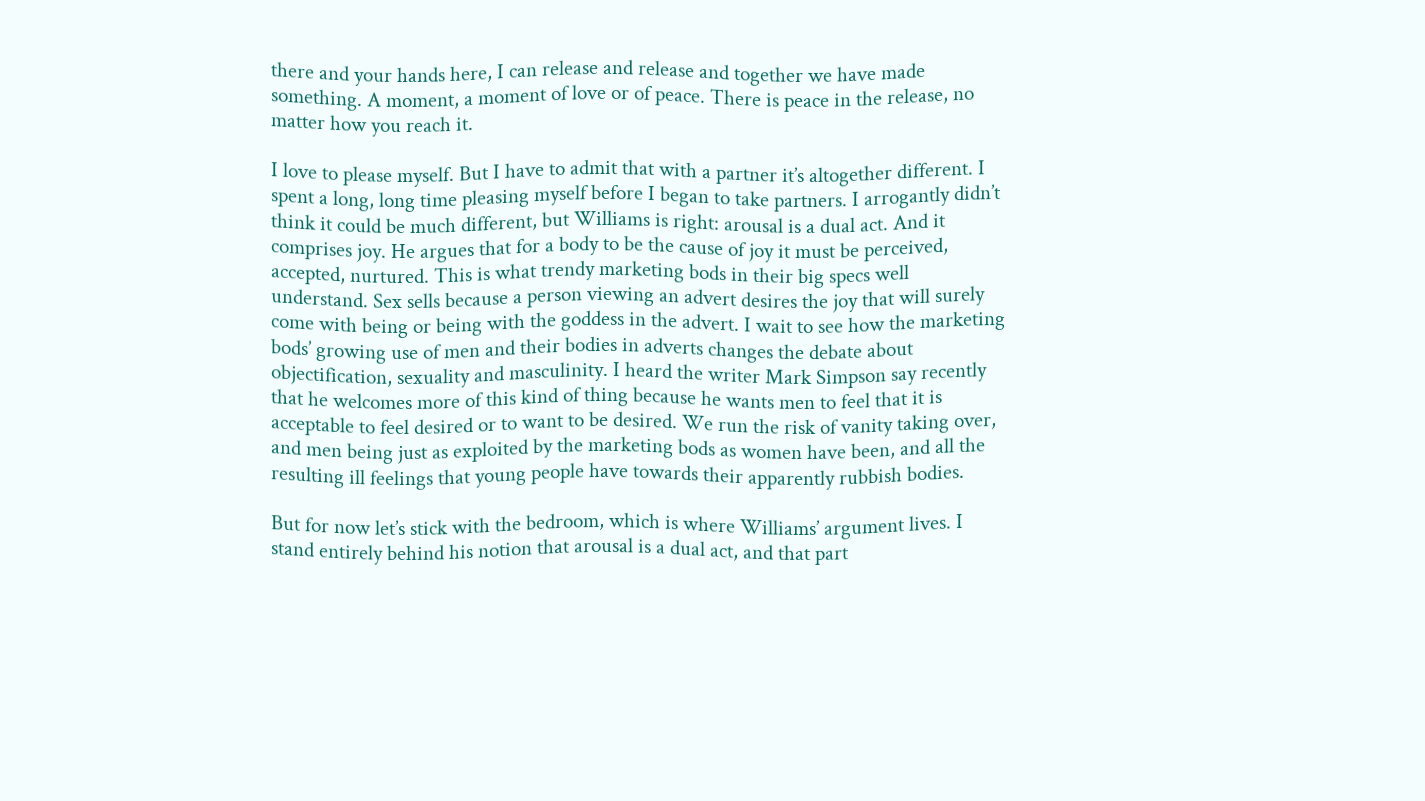there and your hands here, I can release and release and together we have made something. A moment, a moment of love or of peace. There is peace in the release, no matter how you reach it.

I love to please myself. But I have to admit that with a partner it’s altogether different. I spent a long, long time pleasing myself before I began to take partners. I arrogantly didn’t think it could be much different, but Williams is right: arousal is a dual act. And it comprises joy. He argues that for a body to be the cause of joy it must be perceived, accepted, nurtured. This is what trendy marketing bods in their big specs well understand. Sex sells because a person viewing an advert desires the joy that will surely come with being or being with the goddess in the advert. I wait to see how the marketing bods’ growing use of men and their bodies in adverts changes the debate about objectification, sexuality and masculinity. I heard the writer Mark Simpson say recently that he welcomes more of this kind of thing because he wants men to feel that it is acceptable to feel desired or to want to be desired. We run the risk of vanity taking over, and men being just as exploited by the marketing bods as women have been, and all the resulting ill feelings that young people have towards their apparently rubbish bodies.

But for now let’s stick with the bedroom, which is where Williams’ argument lives. I stand entirely behind his notion that arousal is a dual act, and that part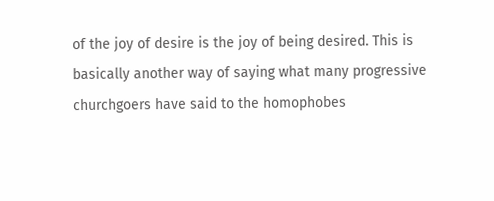of the joy of desire is the joy of being desired. This is basically another way of saying what many progressive churchgoers have said to the homophobes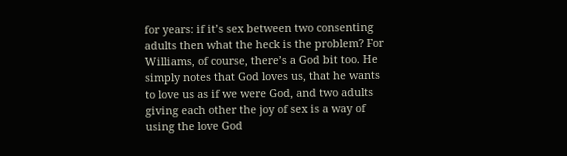for years: if it’s sex between two consenting adults then what the heck is the problem? For Williams, of course, there’s a God bit too. He simply notes that God loves us, that he wants to love us as if we were God, and two adults giving each other the joy of sex is a way of using the love God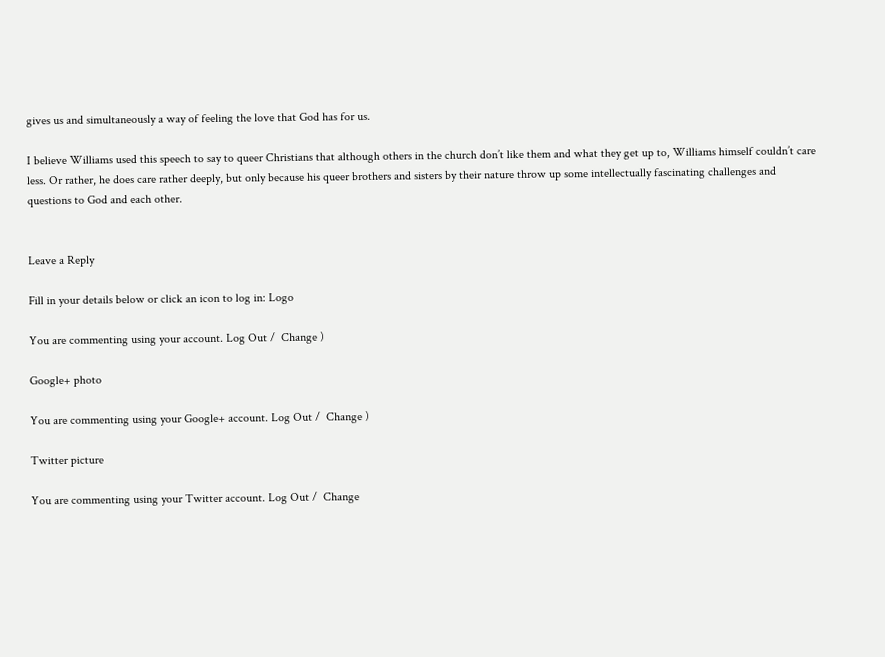gives us and simultaneously a way of feeling the love that God has for us.

I believe Williams used this speech to say to queer Christians that although others in the church don’t like them and what they get up to, Williams himself couldn’t care less. Or rather, he does care rather deeply, but only because his queer brothers and sisters by their nature throw up some intellectually fascinating challenges and questions to God and each other.


Leave a Reply

Fill in your details below or click an icon to log in: Logo

You are commenting using your account. Log Out /  Change )

Google+ photo

You are commenting using your Google+ account. Log Out /  Change )

Twitter picture

You are commenting using your Twitter account. Log Out /  Change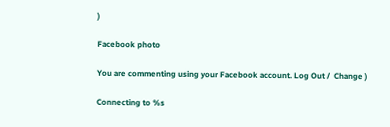)

Facebook photo

You are commenting using your Facebook account. Log Out /  Change )

Connecting to %s